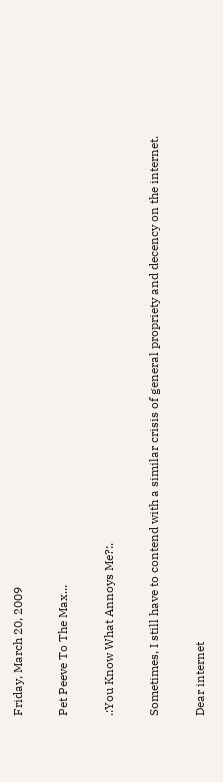Friday, March 20, 2009

Pet Peeve To The Max...

.:You Know What Annoys Me?:.

Sometimes, I still have to contend with a similar crisis of general propriety and decency on the internet.

Dear internet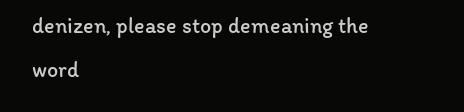denizen, please stop demeaning the word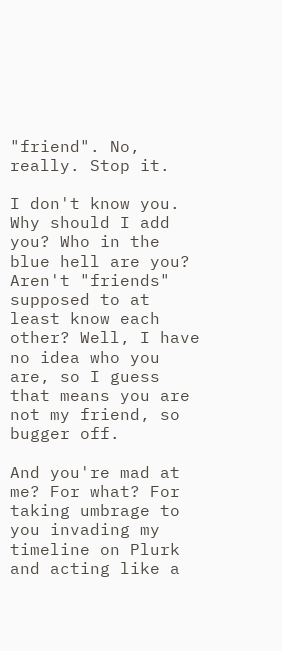"friend". No, really. Stop it.

I don't know you. Why should I add you? Who in the blue hell are you? Aren't "friends" supposed to at least know each other? Well, I have no idea who you are, so I guess that means you are not my friend, so bugger off.

And you're mad at me? For what? For taking umbrage to you invading my timeline on Plurk and acting like a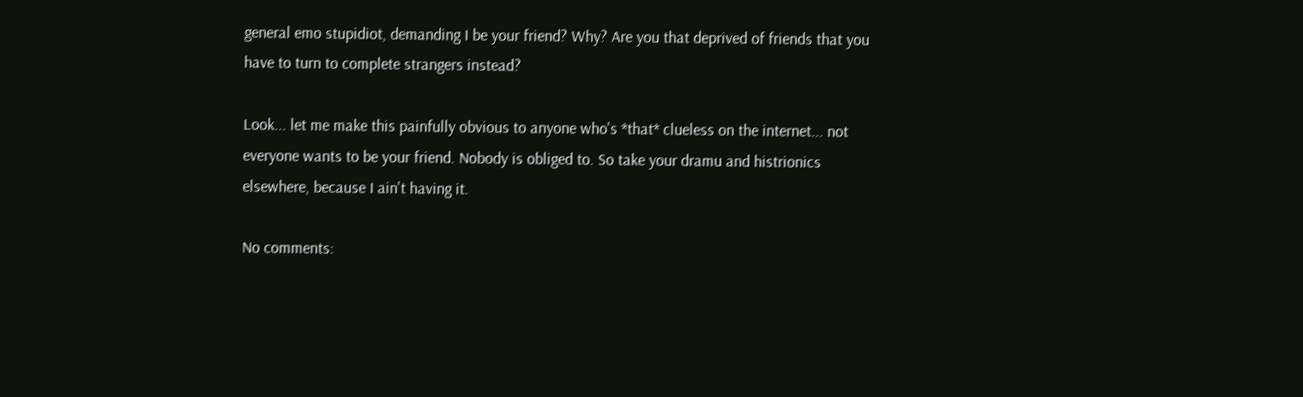general emo stupidiot, demanding I be your friend? Why? Are you that deprived of friends that you have to turn to complete strangers instead?

Look... let me make this painfully obvious to anyone who's *that* clueless on the internet... not everyone wants to be your friend. Nobody is obliged to. So take your dramu and histrionics elsewhere, because I ain't having it.

No comments: